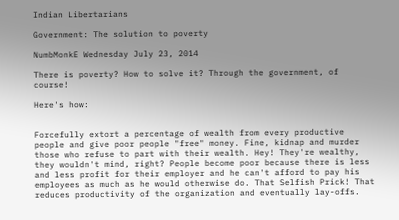Indian Libertarians

Government: The solution to poverty

NumbMonkE Wednesday July 23, 2014

There is poverty? How to solve it? Through the government, of course!

Here's how:


Forcefully extort a percentage of wealth from every productive people and give poor people "free" money. Fine, kidnap and murder those who refuse to part with their wealth. Hey! They're wealthy, they wouldn't mind, right? People become poor because there is less and less profit for their employer and he can't afford to pay his employees as much as he would otherwise do. That Selfish Prick! That reduces productivity of the organization and eventually lay-offs.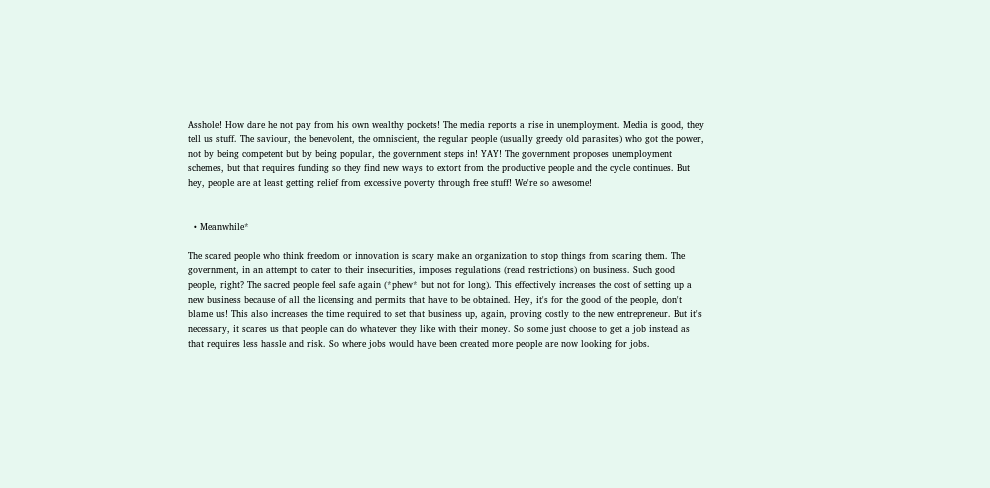Asshole! How dare he not pay from his own wealthy pockets! The media reports a rise in unemployment. Media is good, they tell us stuff. The saviour, the benevolent, the omniscient, the regular people (usually greedy old parasites) who got the power, not by being competent but by being popular, the government steps in! YAY! The government proposes unemployment schemes, but that requires funding so they find new ways to extort from the productive people and the cycle continues. But hey, people are at least getting relief from excessive poverty through free stuff! We're so awesome!


  • Meanwhile*

The scared people who think freedom or innovation is scary make an organization to stop things from scaring them. The government, in an attempt to cater to their insecurities, imposes regulations (read restrictions) on business. Such good people, right? The sacred people feel safe again (*phew* but not for long). This effectively increases the cost of setting up a new business because of all the licensing and permits that have to be obtained. Hey, it's for the good of the people, don't blame us! This also increases the time required to set that business up, again, proving costly to the new entrepreneur. But it's necessary, it scares us that people can do whatever they like with their money. So some just choose to get a job instead as that requires less hassle and risk. So where jobs would have been created more people are now looking for jobs.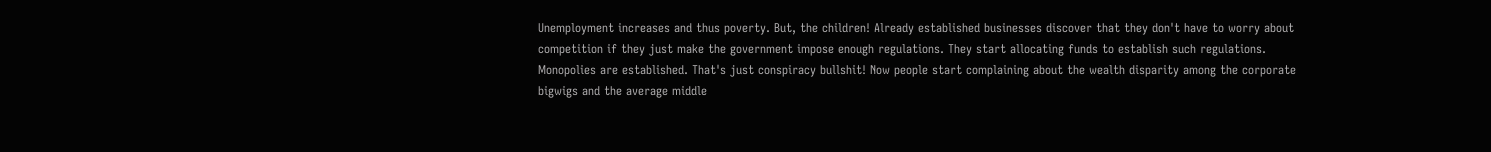Unemployment increases and thus poverty. But, the children! Already established businesses discover that they don't have to worry about competition if they just make the government impose enough regulations. They start allocating funds to establish such regulations. Monopolies are established. That's just conspiracy bullshit! Now people start complaining about the wealth disparity among the corporate bigwigs and the average middle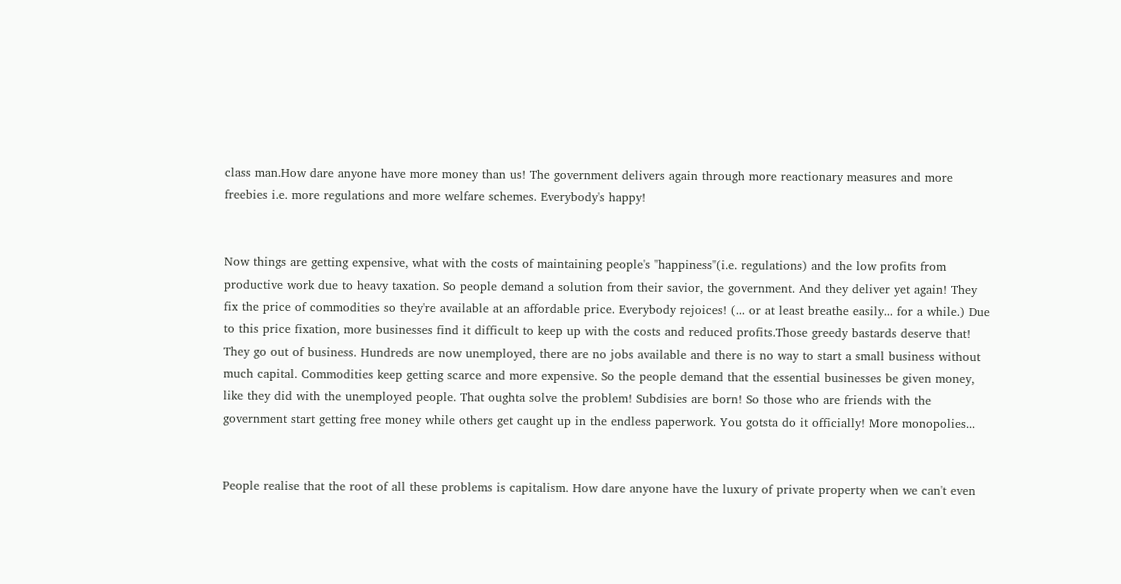class man.How dare anyone have more money than us! The government delivers again through more reactionary measures and more freebies i.e. more regulations and more welfare schemes. Everybody's happy!


Now things are getting expensive, what with the costs of maintaining people's "happiness"(i.e. regulations) and the low profits from productive work due to heavy taxation. So people demand a solution from their savior, the government. And they deliver yet again! They fix the price of commodities so they're available at an affordable price. Everybody rejoices! (... or at least breathe easily... for a while.) Due to this price fixation, more businesses find it difficult to keep up with the costs and reduced profits.Those greedy bastards deserve that! They go out of business. Hundreds are now unemployed, there are no jobs available and there is no way to start a small business without much capital. Commodities keep getting scarce and more expensive. So the people demand that the essential businesses be given money, like they did with the unemployed people. That oughta solve the problem! Subdisies are born! So those who are friends with the government start getting free money while others get caught up in the endless paperwork. You gotsta do it officially! More monopolies...


People realise that the root of all these problems is capitalism. How dare anyone have the luxury of private property when we can't even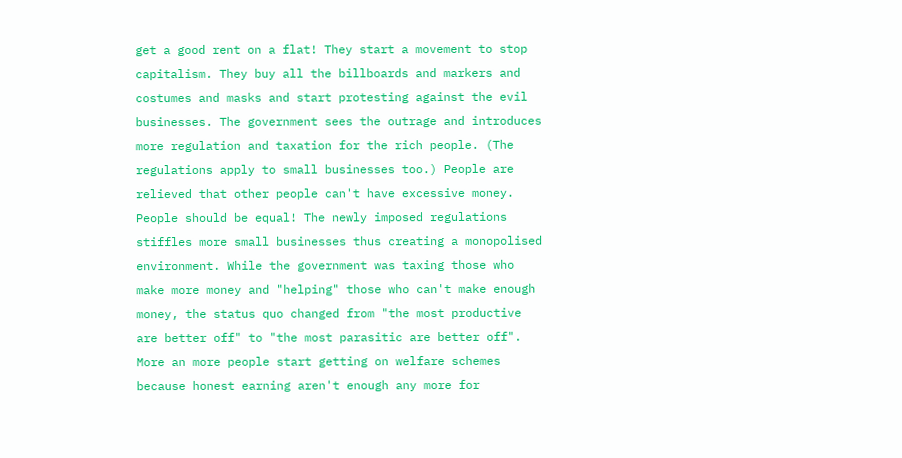get a good rent on a flat! They start a movement to stop capitalism. They buy all the billboards and markers and costumes and masks and start protesting against the evil businesses. The government sees the outrage and introduces more regulation and taxation for the rich people. (The regulations apply to small businesses too.) People are relieved that other people can't have excessive money. People should be equal! The newly imposed regulations stiffles more small businesses thus creating a monopolised environment. While the government was taxing those who make more money and "helping" those who can't make enough money, the status quo changed from "the most productive are better off" to "the most parasitic are better off". More an more people start getting on welfare schemes because honest earning aren't enough any more for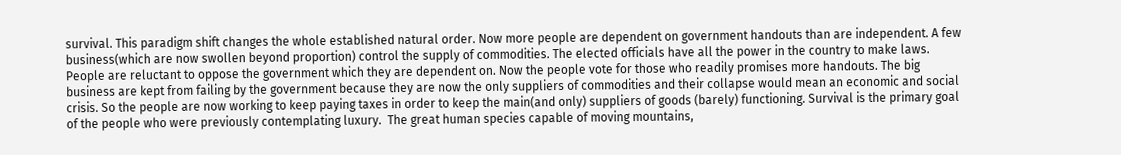survival. This paradigm shift changes the whole established natural order. Now more people are dependent on government handouts than are independent. A few business(which are now swollen beyond proportion) control the supply of commodities. The elected officials have all the power in the country to make laws. People are reluctant to oppose the government which they are dependent on. Now the people vote for those who readily promises more handouts. The big business are kept from failing by the government because they are now the only suppliers of commodities and their collapse would mean an economic and social crisis. So the people are now working to keep paying taxes in order to keep the main(and only) suppliers of goods (barely) functioning. Survival is the primary goal of the people who were previously contemplating luxury.  The great human species capable of moving mountains,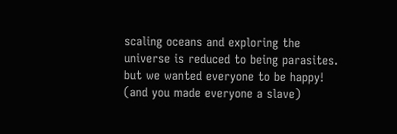scaling oceans and exploring the universe is reduced to being parasites. but we wanted everyone to be happy! (and you made everyone a slave)